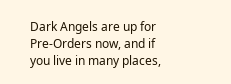Dark Angels are up for Pre-Orders now, and if you live in many places,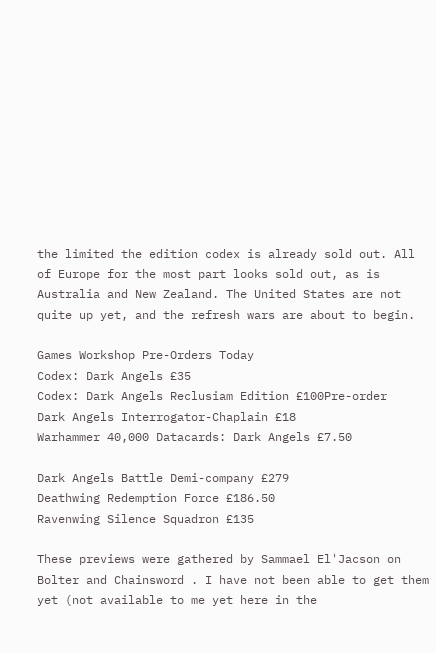the limited the edition codex is already sold out. All of Europe for the most part looks sold out, as is Australia and New Zealand. The United States are not quite up yet, and the refresh wars are about to begin.

Games Workshop Pre-Orders Today
Codex: Dark Angels £35
Codex: Dark Angels Reclusiam Edition £100Pre-order
Dark Angels Interrogator-Chaplain £18
Warhammer 40,000 Datacards: Dark Angels £7.50

Dark Angels Battle Demi-company £279
Deathwing Redemption Force £186.50
Ravenwing Silence Squadron £135

These previews were gathered by Sammael El'Jacson on Bolter and Chainsword . I have not been able to get them yet (not available to me yet here in the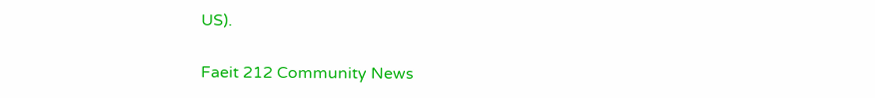US).

Faeit 212 Community News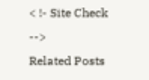< !- Site Check -->
Related Posts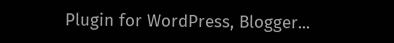Plugin for WordPress, Blogger...